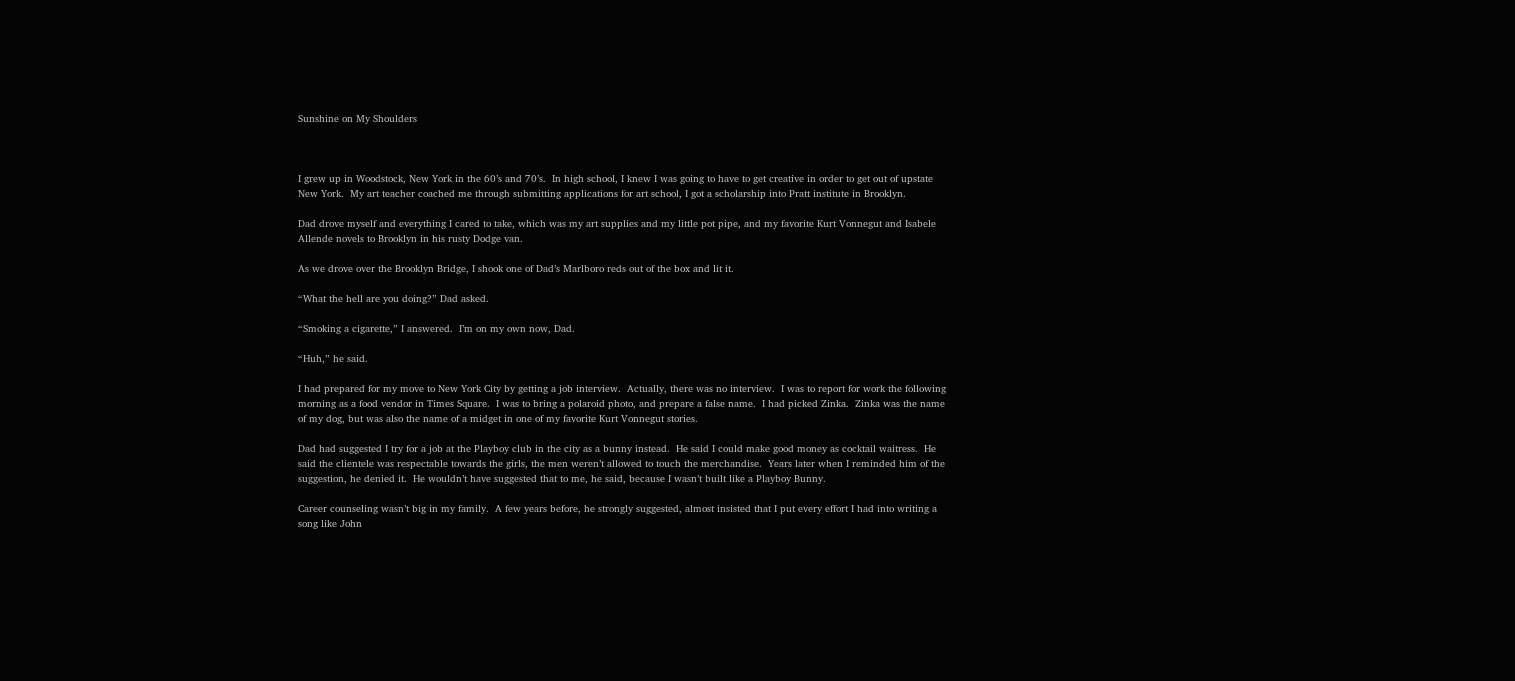Sunshine on My Shoulders



I grew up in Woodstock, New York in the 60’s and 70’s.  In high school, I knew I was going to have to get creative in order to get out of upstate New York.  My art teacher coached me through submitting applications for art school, I got a scholarship into Pratt institute in Brooklyn.

Dad drove myself and everything I cared to take, which was my art supplies and my little pot pipe, and my favorite Kurt Vonnegut and Isabele Allende novels to Brooklyn in his rusty Dodge van.

As we drove over the Brooklyn Bridge, I shook one of Dad’s Marlboro reds out of the box and lit it.

“What the hell are you doing?” Dad asked.

“Smoking a cigarette,” I answered.  I’m on my own now, Dad.

“Huh,” he said.

I had prepared for my move to New York City by getting a job interview.  Actually, there was no interview.  I was to report for work the following morning as a food vendor in Times Square.  I was to bring a polaroid photo, and prepare a false name.  I had picked Zinka.  Zinka was the name of my dog, but was also the name of a midget in one of my favorite Kurt Vonnegut stories.

Dad had suggested I try for a job at the Playboy club in the city as a bunny instead.  He said I could make good money as cocktail waitress.  He said the clientele was respectable towards the girls, the men weren’t allowed to touch the merchandise.  Years later when I reminded him of the suggestion, he denied it.  He wouldn’t have suggested that to me, he said, because I wasn’t built like a Playboy Bunny.

Career counseling wasn’t big in my family.  A few years before, he strongly suggested, almost insisted that I put every effort I had into writing a song like John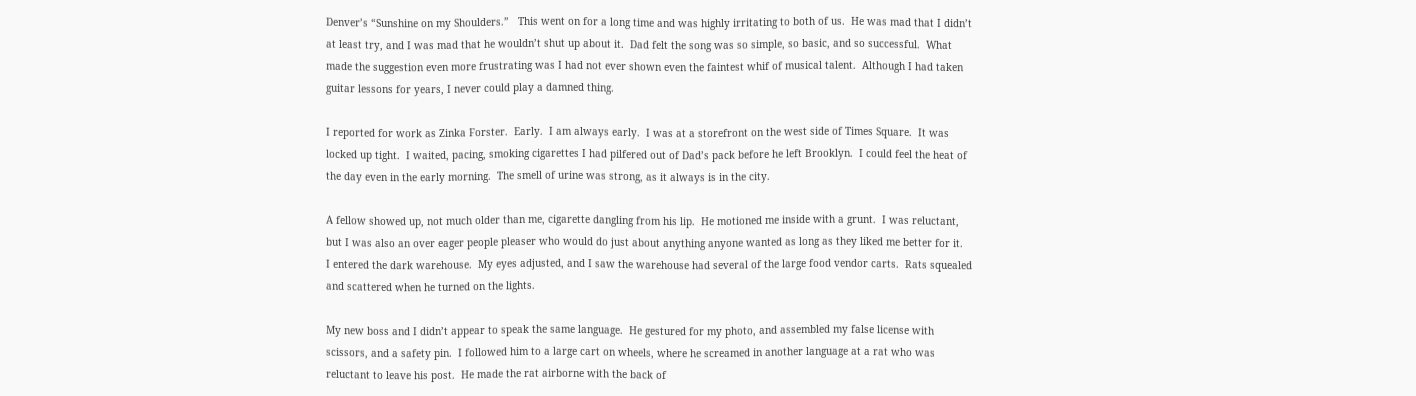Denver’s “Sunshine on my Shoulders.”   This went on for a long time and was highly irritating to both of us.  He was mad that I didn’t at least try, and I was mad that he wouldn’t shut up about it.  Dad felt the song was so simple, so basic, and so successful.  What made the suggestion even more frustrating was I had not ever shown even the faintest whif of musical talent.  Although I had taken guitar lessons for years, I never could play a damned thing.

I reported for work as Zinka Forster.  Early.  I am always early.  I was at a storefront on the west side of Times Square.  It was locked up tight.  I waited, pacing, smoking cigarettes I had pilfered out of Dad’s pack before he left Brooklyn.  I could feel the heat of the day even in the early morning.  The smell of urine was strong, as it always is in the city.

A fellow showed up, not much older than me, cigarette dangling from his lip.  He motioned me inside with a grunt.  I was reluctant, but I was also an over eager people pleaser who would do just about anything anyone wanted as long as they liked me better for it.  I entered the dark warehouse.  My eyes adjusted, and I saw the warehouse had several of the large food vendor carts.  Rats squealed and scattered when he turned on the lights.

My new boss and I didn’t appear to speak the same language.  He gestured for my photo, and assembled my false license with scissors, and a safety pin.  I followed him to a large cart on wheels, where he screamed in another language at a rat who was reluctant to leave his post.  He made the rat airborne with the back of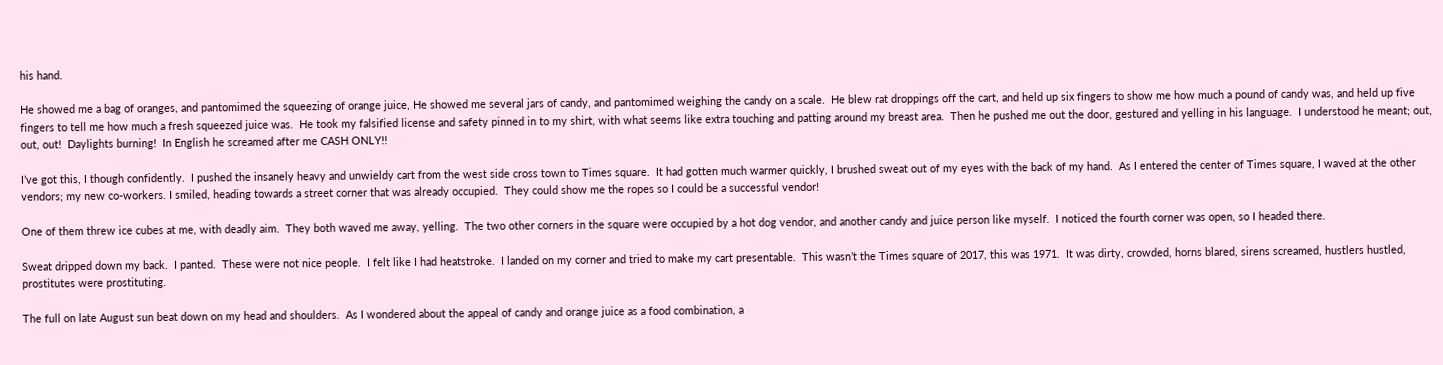his hand.

He showed me a bag of oranges, and pantomimed the squeezing of orange juice, He showed me several jars of candy, and pantomimed weighing the candy on a scale.  He blew rat droppings off the cart, and held up six fingers to show me how much a pound of candy was, and held up five fingers to tell me how much a fresh squeezed juice was.  He took my falsified license and safety pinned in to my shirt, with what seems like extra touching and patting around my breast area.  Then he pushed me out the door, gestured and yelling in his language.  I understood he meant; out, out, out!  Daylights burning!  In English he screamed after me CASH ONLY!!

I’ve got this, I though confidently.  I pushed the insanely heavy and unwieldy cart from the west side cross town to Times square.  It had gotten much warmer quickly, I brushed sweat out of my eyes with the back of my hand.  As I entered the center of Times square, I waved at the other vendors; my new co-workers. I smiled, heading towards a street corner that was already occupied.  They could show me the ropes so I could be a successful vendor!

One of them threw ice cubes at me, with deadly aim.  They both waved me away, yelling.  The two other corners in the square were occupied by a hot dog vendor, and another candy and juice person like myself.  I noticed the fourth corner was open, so I headed there.

Sweat dripped down my back.  I panted.  These were not nice people.  I felt like I had heatstroke.  I landed on my corner and tried to make my cart presentable.  This wasn’t the Times square of 2017, this was 1971.  It was dirty, crowded, horns blared, sirens screamed, hustlers hustled, prostitutes were prostituting.

The full on late August sun beat down on my head and shoulders.  As I wondered about the appeal of candy and orange juice as a food combination, a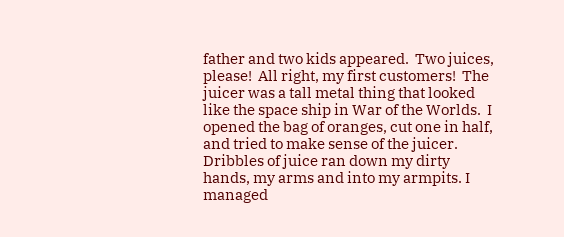father and two kids appeared.  Two juices, please!  All right, my first customers!  The juicer was a tall metal thing that looked like the space ship in War of the Worlds.  I opened the bag of oranges, cut one in half, and tried to make sense of the juicer.  Dribbles of juice ran down my dirty hands, my arms and into my armpits. I managed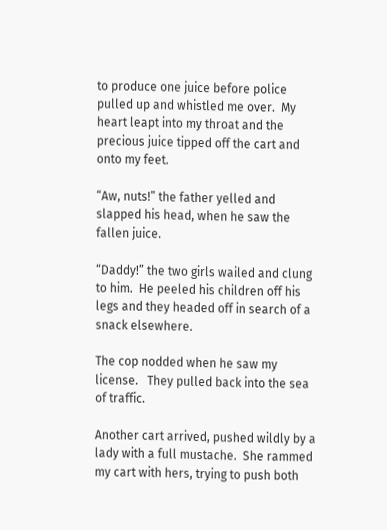to produce one juice before police pulled up and whistled me over.  My heart leapt into my throat and the precious juice tipped off the cart and onto my feet.

“Aw, nuts!” the father yelled and slapped his head, when he saw the fallen juice.

“Daddy!” the two girls wailed and clung to him.  He peeled his children off his legs and they headed off in search of a snack elsewhere.

The cop nodded when he saw my license.   They pulled back into the sea of traffic.

Another cart arrived, pushed wildly by a lady with a full mustache.  She rammed my cart with hers, trying to push both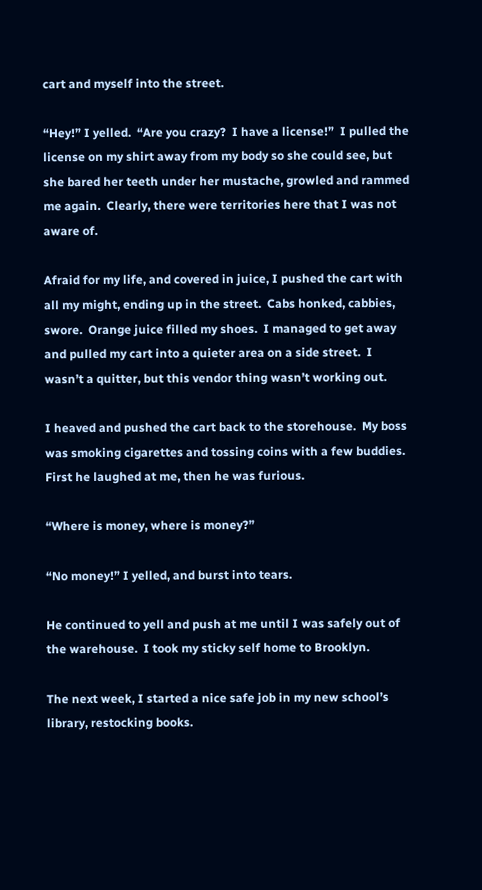cart and myself into the street.

“Hey!” I yelled.  “Are you crazy?  I have a license!”  I pulled the license on my shirt away from my body so she could see, but she bared her teeth under her mustache, growled and rammed me again.  Clearly, there were territories here that I was not aware of.

Afraid for my life, and covered in juice, I pushed the cart with all my might, ending up in the street.  Cabs honked, cabbies, swore.  Orange juice filled my shoes.  I managed to get away and pulled my cart into a quieter area on a side street.  I wasn’t a quitter, but this vendor thing wasn’t working out.

I heaved and pushed the cart back to the storehouse.  My boss was smoking cigarettes and tossing coins with a few buddies.  First he laughed at me, then he was furious.

“Where is money, where is money?”

“No money!” I yelled, and burst into tears.

He continued to yell and push at me until I was safely out of the warehouse.  I took my sticky self home to Brooklyn.

The next week, I started a nice safe job in my new school’s library, restocking books.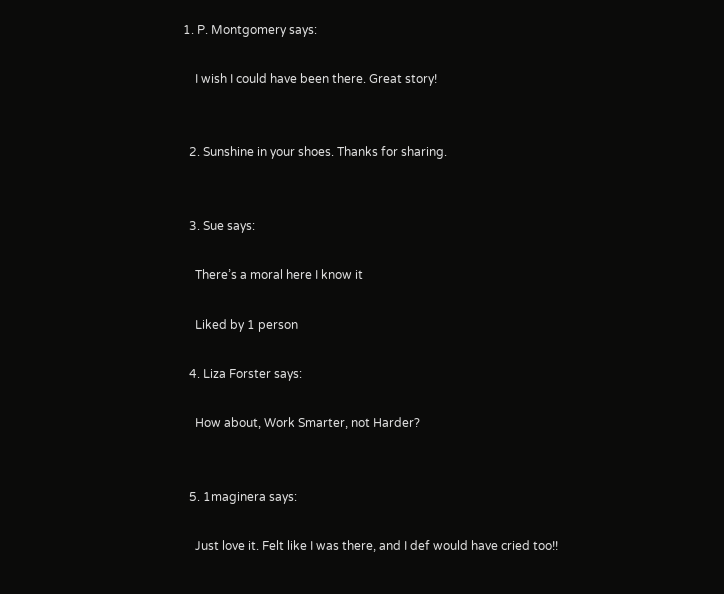1. P. Montgomery says:

    I wish I could have been there. Great story!


  2. Sunshine in your shoes. Thanks for sharing.


  3. Sue says:

    There’s a moral here I know it

    Liked by 1 person

  4. Liza Forster says:

    How about, Work Smarter, not Harder?


  5. 1maginera says:

    Just love it. Felt like I was there, and I def would have cried too!!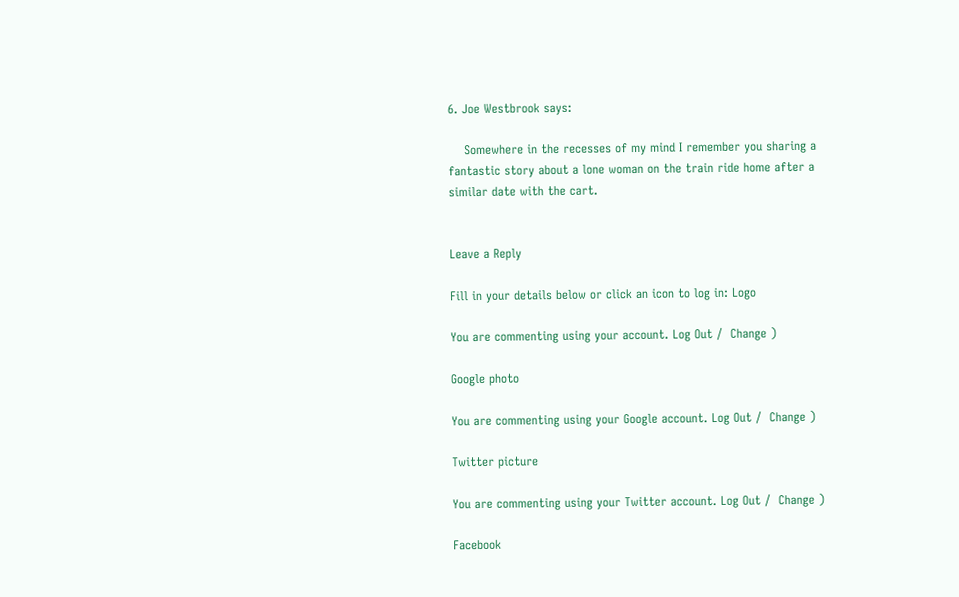6. Joe Westbrook says:

    Somewhere in the recesses of my mind I remember you sharing a fantastic story about a lone woman on the train ride home after a similar date with the cart.


Leave a Reply

Fill in your details below or click an icon to log in: Logo

You are commenting using your account. Log Out /  Change )

Google photo

You are commenting using your Google account. Log Out /  Change )

Twitter picture

You are commenting using your Twitter account. Log Out /  Change )

Facebook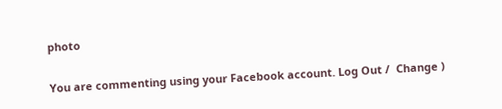photo

You are commenting using your Facebook account. Log Out /  Change )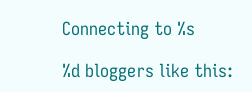Connecting to %s

%d bloggers like this: